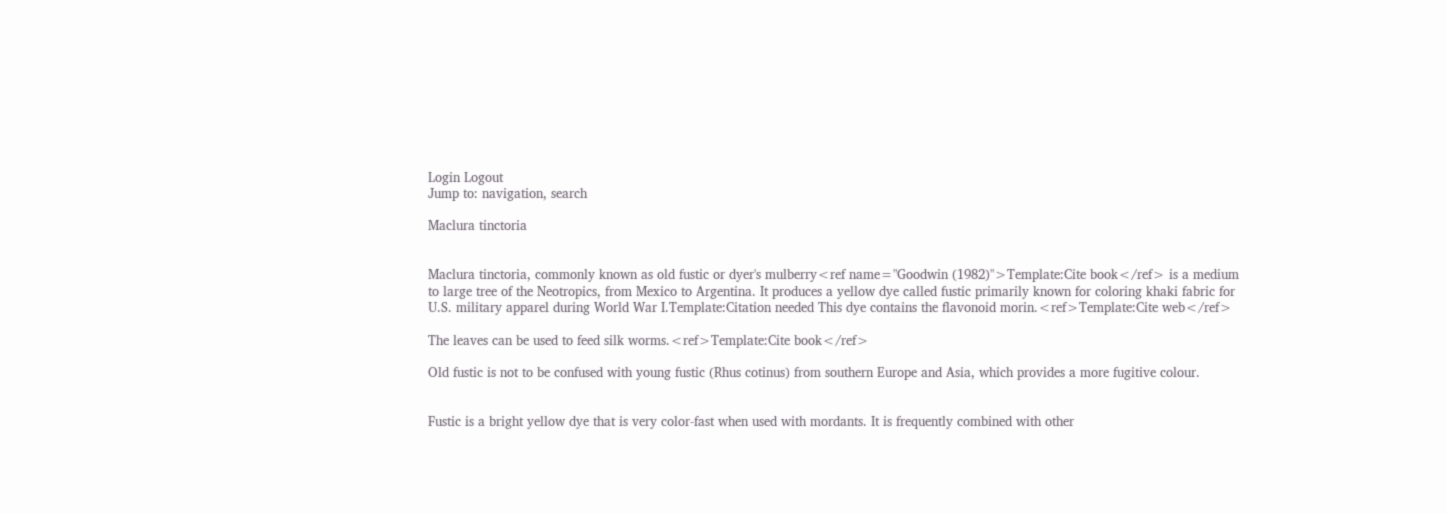Login Logout
Jump to: navigation, search

Maclura tinctoria


Maclura tinctoria, commonly known as old fustic or dyer's mulberry<ref name="Goodwin (1982)">Template:Cite book</ref> is a medium to large tree of the Neotropics, from Mexico to Argentina. It produces a yellow dye called fustic primarily known for coloring khaki fabric for U.S. military apparel during World War I.Template:Citation needed This dye contains the flavonoid morin.<ref>Template:Cite web</ref>

The leaves can be used to feed silk worms.<ref>Template:Cite book</ref>

Old fustic is not to be confused with young fustic (Rhus cotinus) from southern Europe and Asia, which provides a more fugitive colour.


Fustic is a bright yellow dye that is very color-fast when used with mordants. It is frequently combined with other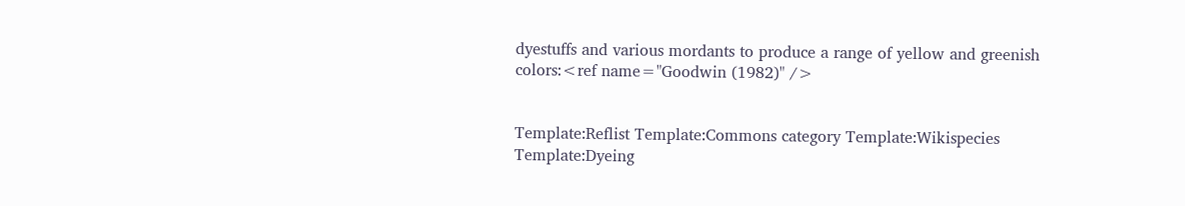dyestuffs and various mordants to produce a range of yellow and greenish colors:<ref name="Goodwin (1982)" />


Template:Reflist Template:Commons category Template:Wikispecies Template:Dyeing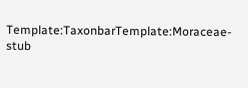Template:TaxonbarTemplate:Moraceae-stub